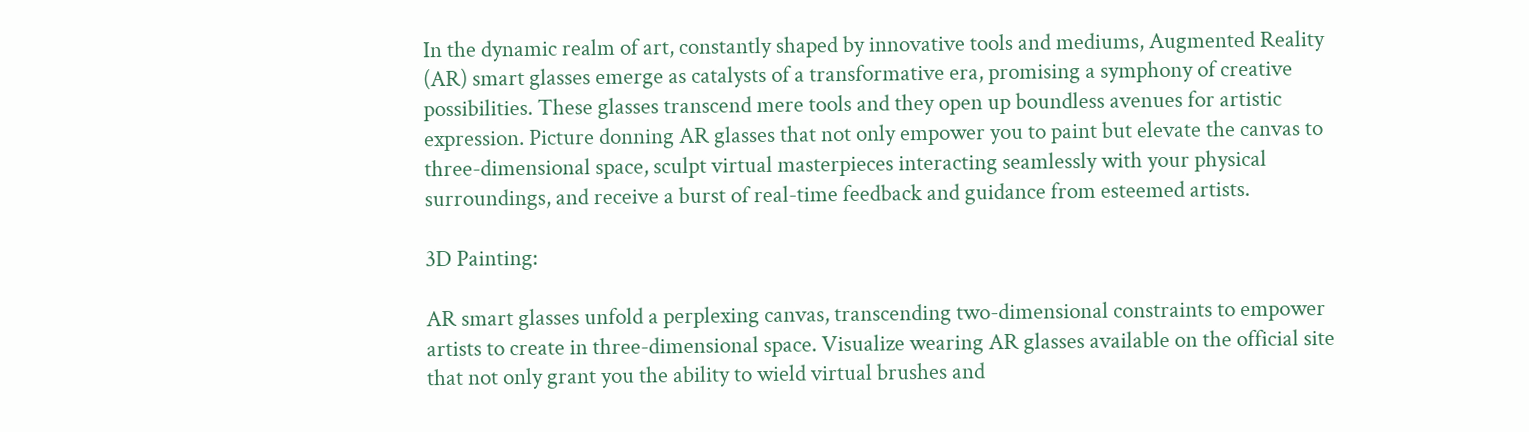In the dynamic realm of art, constantly shaped by innovative tools and mediums, Augmented Reality (AR) smart glasses emerge as catalysts of a transformative era, promising a symphony of creative possibilities. These glasses transcend mere tools and they open up boundless avenues for artistic expression. Picture donning AR glasses that not only empower you to paint but elevate the canvas to three-dimensional space, sculpt virtual masterpieces interacting seamlessly with your physical surroundings, and receive a burst of real-time feedback and guidance from esteemed artists.

3D Painting:

AR smart glasses unfold a perplexing canvas, transcending two-dimensional constraints to empower artists to create in three-dimensional space. Visualize wearing AR glasses available on the official site that not only grant you the ability to wield virtual brushes and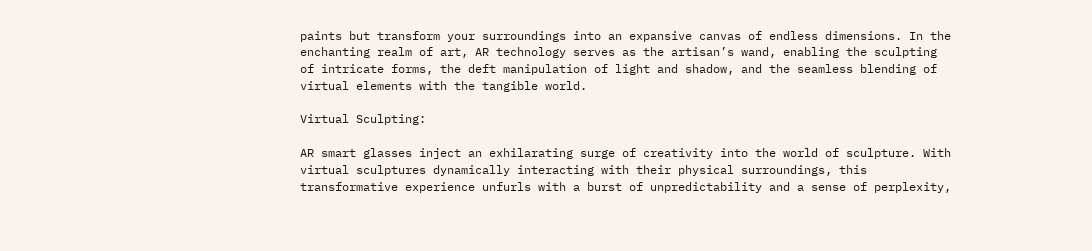paints but transform your surroundings into an expansive canvas of endless dimensions. In the enchanting realm of art, AR technology serves as the artisan’s wand, enabling the sculpting of intricate forms, the deft manipulation of light and shadow, and the seamless blending of virtual elements with the tangible world.

Virtual Sculpting:

AR smart glasses inject an exhilarating surge of creativity into the world of sculpture. With virtual sculptures dynamically interacting with their physical surroundings, this transformative experience unfurls with a burst of unpredictability and a sense of perplexity,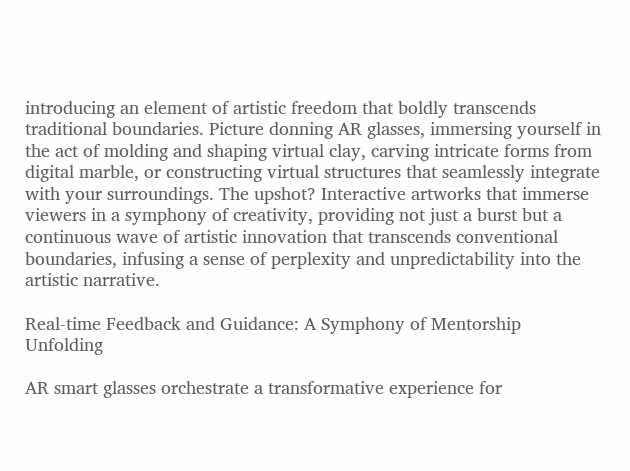introducing an element of artistic freedom that boldly transcends traditional boundaries. Picture donning AR glasses, immersing yourself in the act of molding and shaping virtual clay, carving intricate forms from digital marble, or constructing virtual structures that seamlessly integrate with your surroundings. The upshot? Interactive artworks that immerse viewers in a symphony of creativity, providing not just a burst but a continuous wave of artistic innovation that transcends conventional boundaries, infusing a sense of perplexity and unpredictability into the artistic narrative.

Real-time Feedback and Guidance: A Symphony of Mentorship Unfolding

AR smart glasses orchestrate a transformative experience for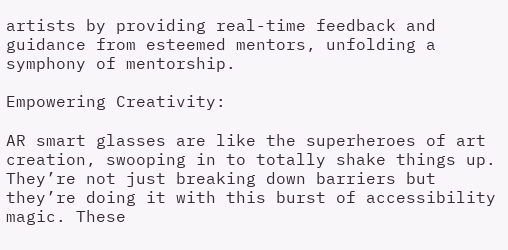artists by providing real-time feedback and guidance from esteemed mentors, unfolding a symphony of mentorship.

Empowering Creativity:

AR smart glasses are like the superheroes of art creation, swooping in to totally shake things up. They’re not just breaking down barriers but they’re doing it with this burst of accessibility magic. These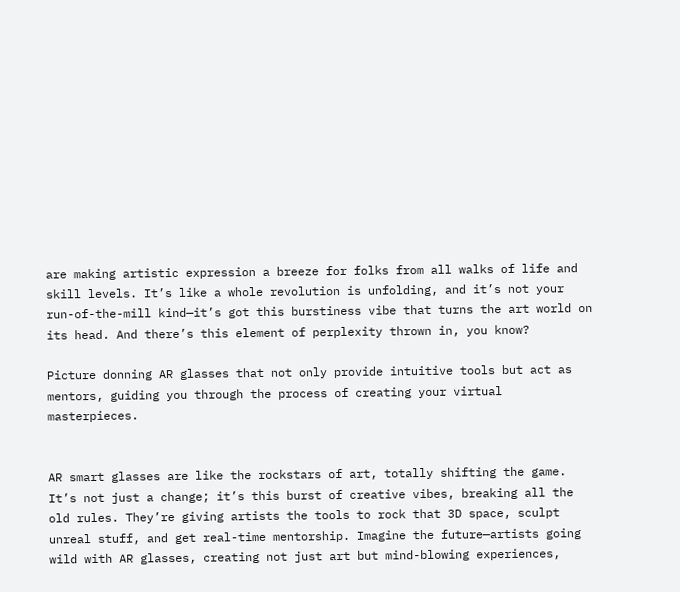are making artistic expression a breeze for folks from all walks of life and skill levels. It’s like a whole revolution is unfolding, and it’s not your run-of-the-mill kind—it’s got this burstiness vibe that turns the art world on its head. And there’s this element of perplexity thrown in, you know?

Picture donning AR glasses that not only provide intuitive tools but act as mentors, guiding you through the process of creating your virtual masterpieces.


AR smart glasses are like the rockstars of art, totally shifting the game. It’s not just a change; it’s this burst of creative vibes, breaking all the old rules. They’re giving artists the tools to rock that 3D space, sculpt unreal stuff, and get real-time mentorship. Imagine the future—artists going wild with AR glasses, creating not just art but mind-blowing experiences,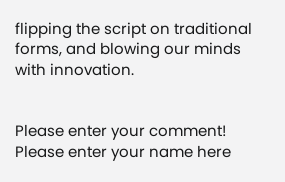flipping the script on traditional forms, and blowing our minds with innovation.


Please enter your comment!
Please enter your name here